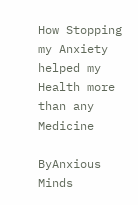How Stopping my Anxiety helped my Health more than any Medicine

ByAnxious Minds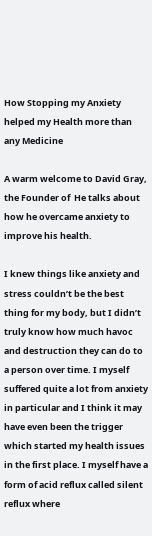How Stopping my Anxiety helped my Health more than any Medicine

A warm welcome to David Gray, the Founder of  He talks about how he overcame anxiety to improve his health.

I knew things like anxiety and stress couldn’t be the best thing for my body, but I didn’t truly know how much havoc and destruction they can do to a person over time. I myself suffered quite a lot from anxiety in particular and I think it may have even been the trigger which started my health issues in the first place. I myself have a form of acid reflux called silent reflux where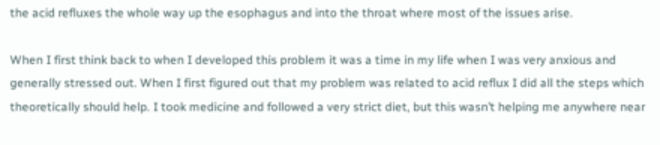the acid refluxes the whole way up the esophagus and into the throat where most of the issues arise.

When I first think back to when I developed this problem it was a time in my life when I was very anxious and generally stressed out. When I first figured out that my problem was related to acid reflux I did all the steps which theoretically should help. I took medicine and followed a very strict diet, but this wasn’t helping me anywhere near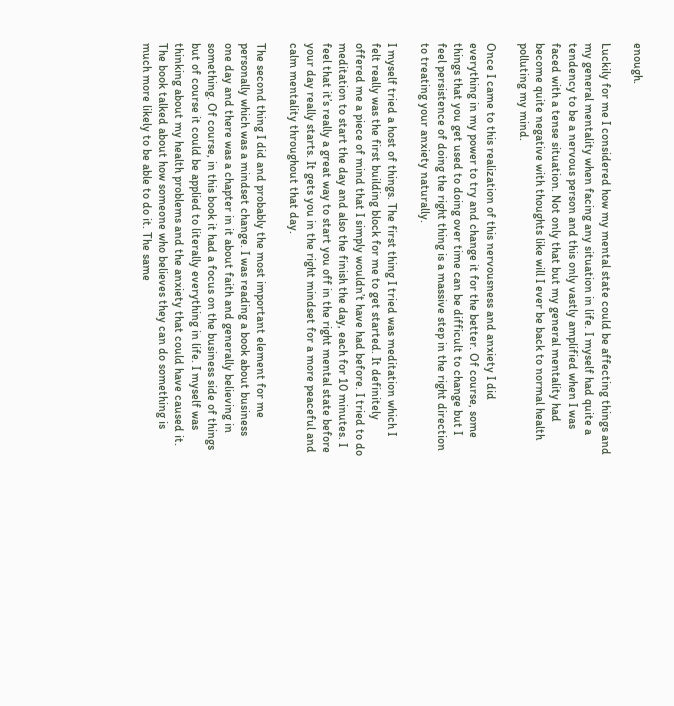enough.

Luckily for me I considered how my mental state could be affecting things and my general mentality when facing any situation in life. I myself had quite a tendency to be a nervous person and this only vastly amplified when I was faced with a tense situation. Not only that but my general mentality had become quite negative with thoughts like will I ever be back to normal health polluting my mind.

Once I came to this realization of this nervousness and anxiety I did everything in my power to try and change it for the better. Of course, some things that you get used to doing over time can be difficult to change but I feel persistence of doing the right thing is a massive step in the right direction to treating your anxiety naturally.

I myself tried a host of things. The first thing I tried was meditation which I felt really was the first building block for me to get started. It definitely offered me a piece of mind that I simply wouldn’t have had before. I tried to do meditation to start the day and also the finish the day, each for 10 minutes. I feel that it’s really a great way to start you off in the right mental state before your day really starts. It gets you in the right mindset for a more peaceful and calm mentality throughout that day.

The second thing I did and probably the most important element for me personally which was a mindset change. I was reading a book about business one day and there was a chapter in it about faith and generally believing in something. Of course, in this book it had a focus on the business side of things but of course it could be applied to literally everything in life. I myself was thinking about my health problems and the anxiety that could have caused it. The book talked about how someone who believes they can do something is much more likely to be able to do it. The same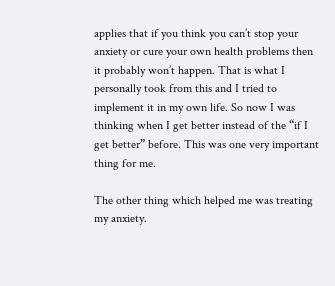applies that if you think you can’t stop your anxiety or cure your own health problems then it probably won’t happen. That is what I personally took from this and I tried to implement it in my own life. So now I was thinking when I get better instead of the “if I get better” before. This was one very important thing for me.

The other thing which helped me was treating my anxiety.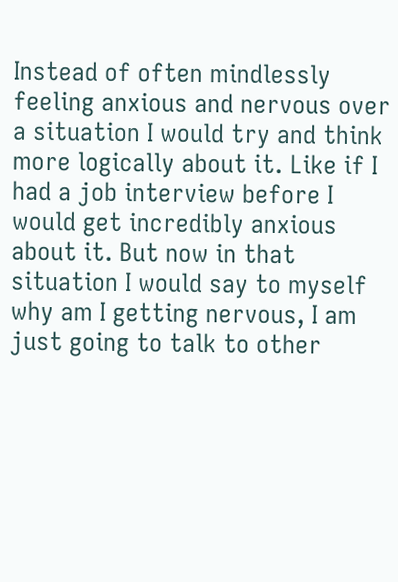Instead of often mindlessly feeling anxious and nervous over a situation I would try and think more logically about it. Like if I had a job interview before I would get incredibly anxious about it. But now in that situation I would say to myself why am I getting nervous, I am just going to talk to other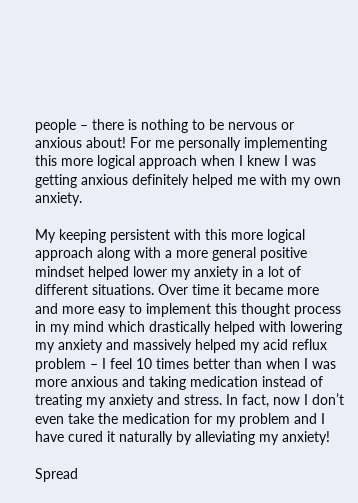people – there is nothing to be nervous or anxious about! For me personally implementing this more logical approach when I knew I was getting anxious definitely helped me with my own anxiety.

My keeping persistent with this more logical approach along with a more general positive mindset helped lower my anxiety in a lot of different situations. Over time it became more and more easy to implement this thought process in my mind which drastically helped with lowering my anxiety and massively helped my acid reflux problem – I feel 10 times better than when I was more anxious and taking medication instead of treating my anxiety and stress. In fact, now I don’t even take the medication for my problem and I have cured it naturally by alleviating my anxiety!

Spread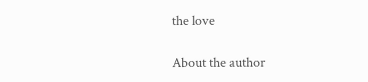the love

About the author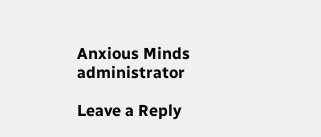Anxious Minds administrator

Leave a Reply